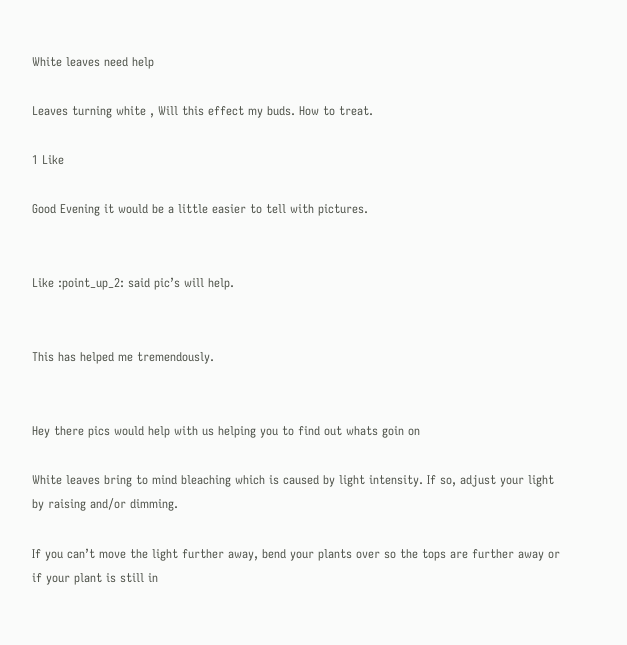White leaves need help

Leaves turning white , Will this effect my buds. How to treat.

1 Like

Good Evening it would be a little easier to tell with pictures.


Like :point_up_2: said pic’s will help.


This has helped me tremendously.


Hey there pics would help with us helping you to find out whats goin on

White leaves bring to mind bleaching which is caused by light intensity. If so, adjust your light by raising and/or dimming.

If you can’t move the light further away, bend your plants over so the tops are further away or if your plant is still in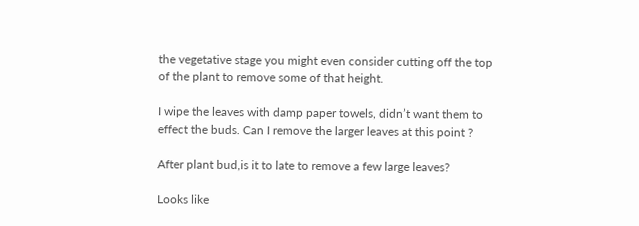the vegetative stage you might even consider cutting off the top of the plant to remove some of that height.

I wipe the leaves with damp paper towels, didn’t want them to effect the buds. Can I remove the larger leaves at this point ?

After plant bud,is it to late to remove a few large leaves?

Looks like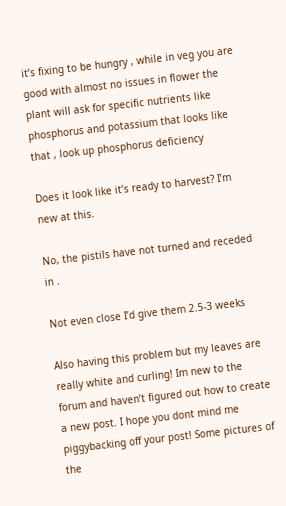it’s fixing to be hungry , while in veg you are good with almost no issues in flower the plant will ask for specific nutrients like phosphorus and potassium that looks like that , look up phosphorus deficiency

Does it look like it’s ready to harvest? I’m new at this.

No, the pistils have not turned and receded in .

Not even close I’d give them 2.5-3 weeks

Also having this problem but my leaves are really white and curling! Im new to the forum and haven’t figured out how to create a new post. I hope you dont mind me piggybacking off your post! Some pictures of the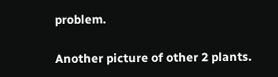problem.

Another picture of other 2 plants.